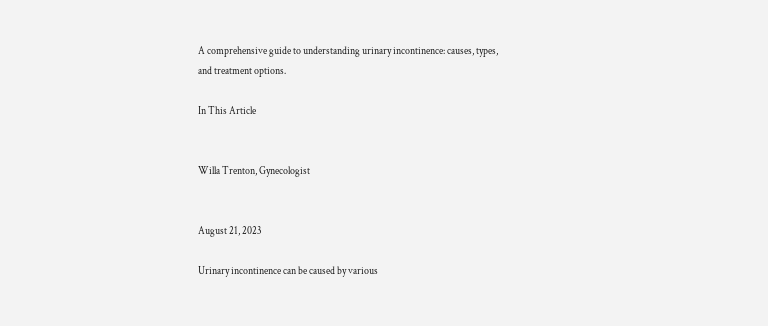A comprehensive guide to understanding urinary incontinence: causes, types, and treatment options.

In This Article


Willa Trenton, Gynecologist


August 21, 2023

Urinary incontinence can be caused by various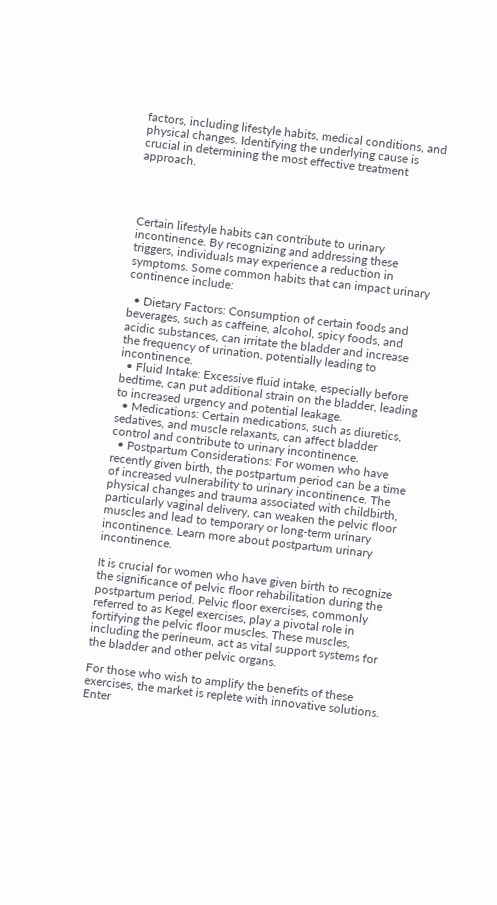factors, including lifestyle habits, medical conditions, and physical changes. Identifying the underlying cause is crucial in determining the most effective treatment approach.




Certain lifestyle habits can contribute to urinary incontinence. By recognizing and addressing these triggers, individuals may experience a reduction in symptoms. Some common habits that can impact urinary continence include:

  • Dietary Factors: Consumption of certain foods and beverages, such as caffeine, alcohol, spicy foods, and acidic substances, can irritate the bladder and increase the frequency of urination, potentially leading to incontinence.
  • Fluid Intake: Excessive fluid intake, especially before bedtime, can put additional strain on the bladder, leading to increased urgency and potential leakage.
  • Medications: Certain medications, such as diuretics, sedatives, and muscle relaxants, can affect bladder control and contribute to urinary incontinence.
  • Postpartum Considerations: For women who have recently given birth, the postpartum period can be a time of increased vulnerability to urinary incontinence. The physical changes and trauma associated with childbirth, particularly vaginal delivery, can weaken the pelvic floor muscles and lead to temporary or long-term urinary incontinence. Learn more about postpartum urinary incontinence.

It is crucial for women who have given birth to recognize the significance of pelvic floor rehabilitation during the postpartum period. Pelvic floor exercises, commonly referred to as Kegel exercises, play a pivotal role in fortifying the pelvic floor muscles. These muscles, including the perineum, act as vital support systems for the bladder and other pelvic organs.

For those who wish to amplify the benefits of these exercises, the market is replete with innovative solutions. Enter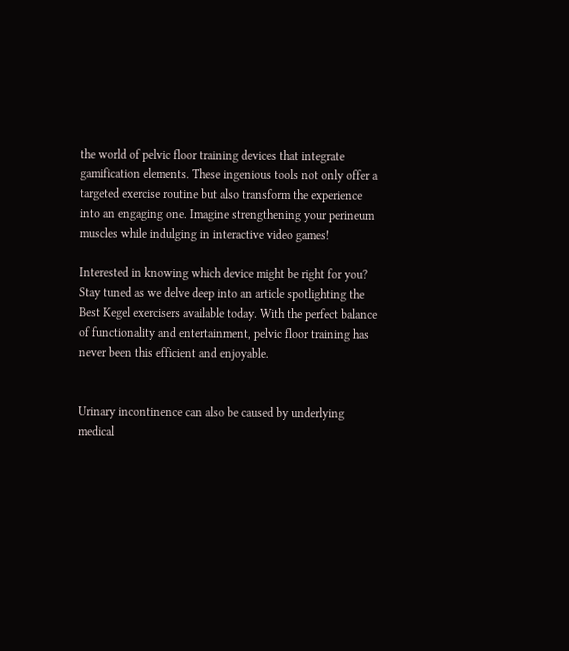the world of pelvic floor training devices that integrate gamification elements. These ingenious tools not only offer a targeted exercise routine but also transform the experience into an engaging one. Imagine strengthening your perineum muscles while indulging in interactive video games!

Interested in knowing which device might be right for you? Stay tuned as we delve deep into an article spotlighting the Best Kegel exercisers available today. With the perfect balance of functionality and entertainment, pelvic floor training has never been this efficient and enjoyable.


Urinary incontinence can also be caused by underlying medical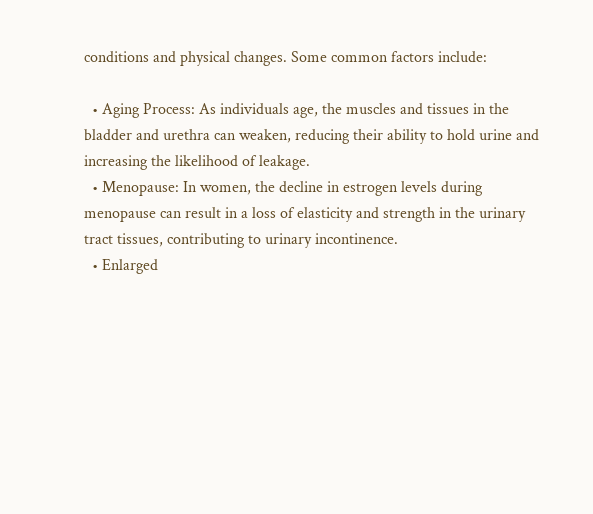conditions and physical changes. Some common factors include:

  • Aging Process: As individuals age, the muscles and tissues in the bladder and urethra can weaken, reducing their ability to hold urine and increasing the likelihood of leakage.
  • Menopause: In women, the decline in estrogen levels during menopause can result in a loss of elasticity and strength in the urinary tract tissues, contributing to urinary incontinence.
  • Enlarged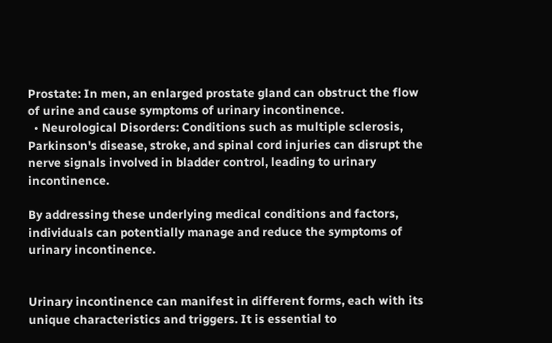Prostate: In men, an enlarged prostate gland can obstruct the flow of urine and cause symptoms of urinary incontinence.
  • Neurological Disorders: Conditions such as multiple sclerosis, Parkinson's disease, stroke, and spinal cord injuries can disrupt the nerve signals involved in bladder control, leading to urinary incontinence.

By addressing these underlying medical conditions and factors, individuals can potentially manage and reduce the symptoms of urinary incontinence.


Urinary incontinence can manifest in different forms, each with its unique characteristics and triggers. It is essential to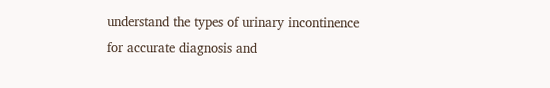understand the types of urinary incontinence for accurate diagnosis and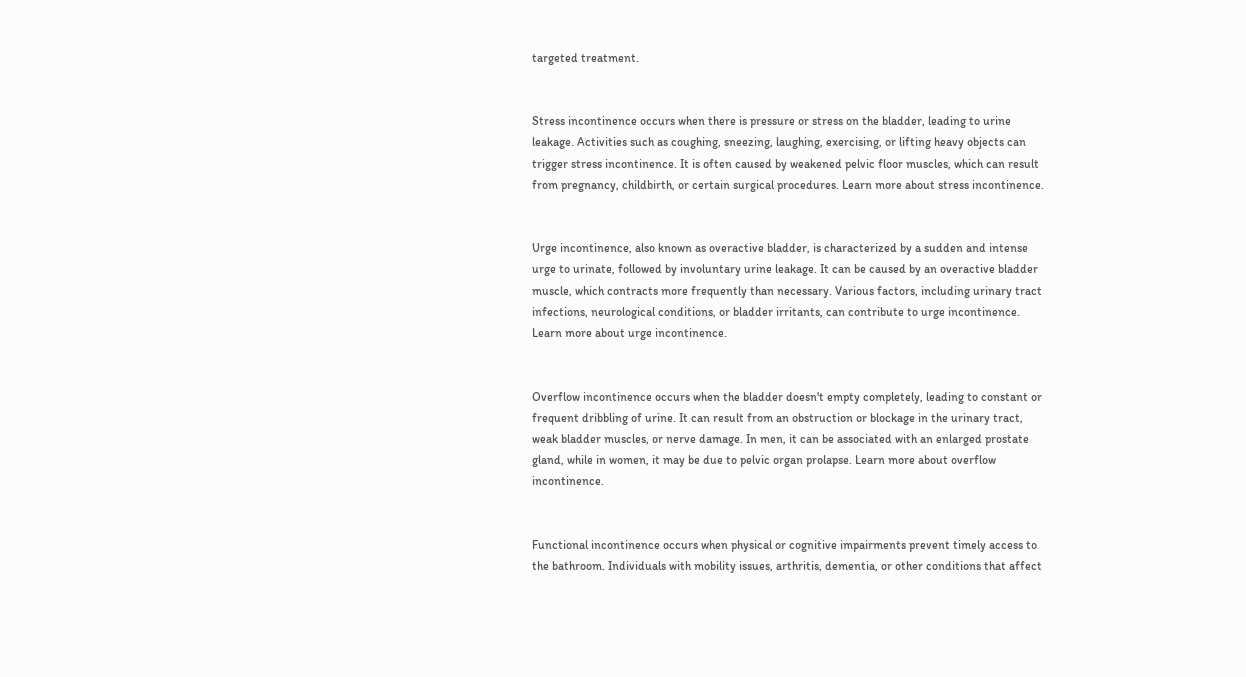targeted treatment.


Stress incontinence occurs when there is pressure or stress on the bladder, leading to urine leakage. Activities such as coughing, sneezing, laughing, exercising, or lifting heavy objects can trigger stress incontinence. It is often caused by weakened pelvic floor muscles, which can result from pregnancy, childbirth, or certain surgical procedures. Learn more about stress incontinence.


Urge incontinence, also known as overactive bladder, is characterized by a sudden and intense urge to urinate, followed by involuntary urine leakage. It can be caused by an overactive bladder muscle, which contracts more frequently than necessary. Various factors, including urinary tract infections, neurological conditions, or bladder irritants, can contribute to urge incontinence. Learn more about urge incontinence.


Overflow incontinence occurs when the bladder doesn't empty completely, leading to constant or frequent dribbling of urine. It can result from an obstruction or blockage in the urinary tract, weak bladder muscles, or nerve damage. In men, it can be associated with an enlarged prostate gland, while in women, it may be due to pelvic organ prolapse. Learn more about overflow incontinence.


Functional incontinence occurs when physical or cognitive impairments prevent timely access to the bathroom. Individuals with mobility issues, arthritis, dementia, or other conditions that affect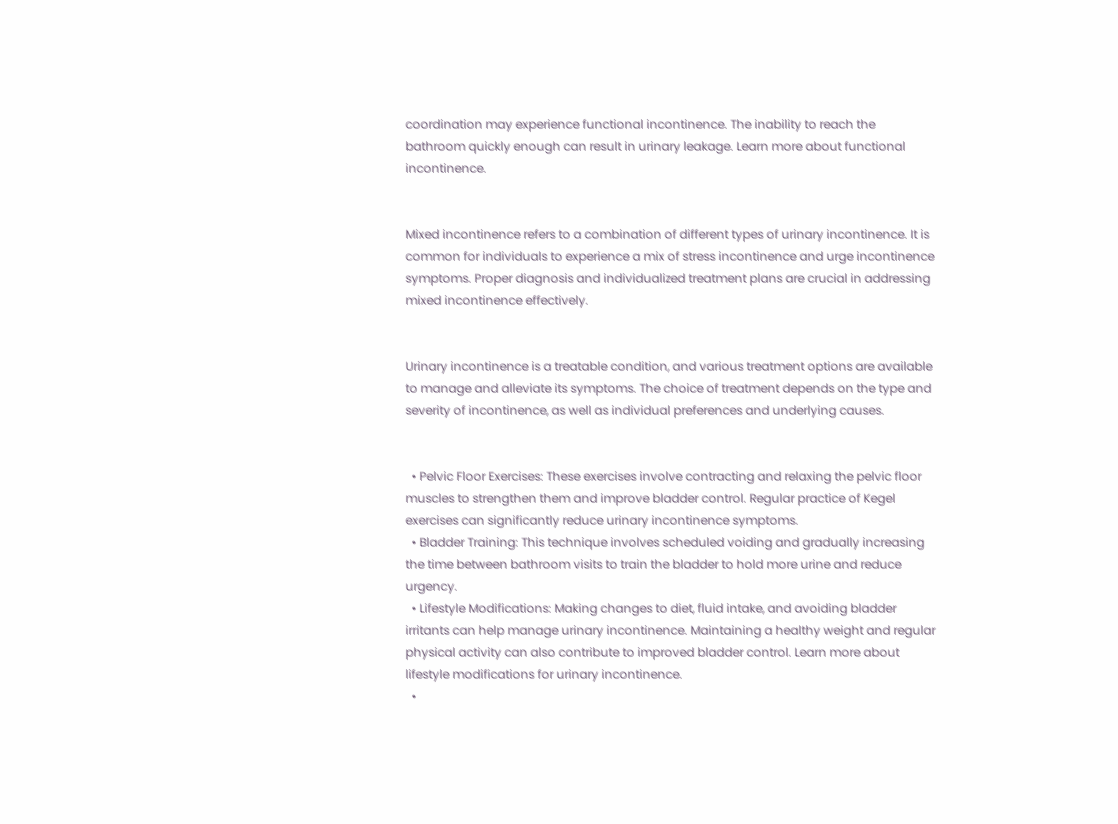coordination may experience functional incontinence. The inability to reach the bathroom quickly enough can result in urinary leakage. Learn more about functional incontinence.


Mixed incontinence refers to a combination of different types of urinary incontinence. It is common for individuals to experience a mix of stress incontinence and urge incontinence symptoms. Proper diagnosis and individualized treatment plans are crucial in addressing mixed incontinence effectively.


Urinary incontinence is a treatable condition, and various treatment options are available to manage and alleviate its symptoms. The choice of treatment depends on the type and severity of incontinence, as well as individual preferences and underlying causes.


  • Pelvic Floor Exercises: These exercises involve contracting and relaxing the pelvic floor muscles to strengthen them and improve bladder control. Regular practice of Kegel exercises can significantly reduce urinary incontinence symptoms.
  • Bladder Training: This technique involves scheduled voiding and gradually increasing the time between bathroom visits to train the bladder to hold more urine and reduce urgency.
  • Lifestyle Modifications: Making changes to diet, fluid intake, and avoiding bladder irritants can help manage urinary incontinence. Maintaining a healthy weight and regular physical activity can also contribute to improved bladder control. Learn more about lifestyle modifications for urinary incontinence.
  •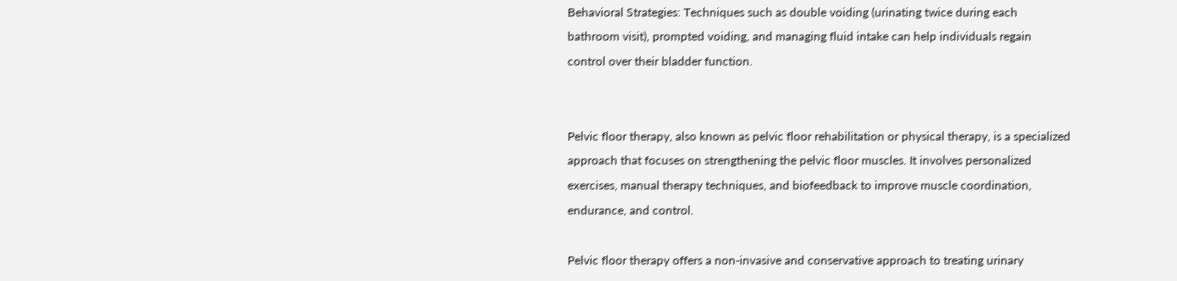Behavioral Strategies: Techniques such as double voiding (urinating twice during each bathroom visit), prompted voiding, and managing fluid intake can help individuals regain control over their bladder function.


Pelvic floor therapy, also known as pelvic floor rehabilitation or physical therapy, is a specialized approach that focuses on strengthening the pelvic floor muscles. It involves personalized exercises, manual therapy techniques, and biofeedback to improve muscle coordination, endurance, and control.

Pelvic floor therapy offers a non-invasive and conservative approach to treating urinary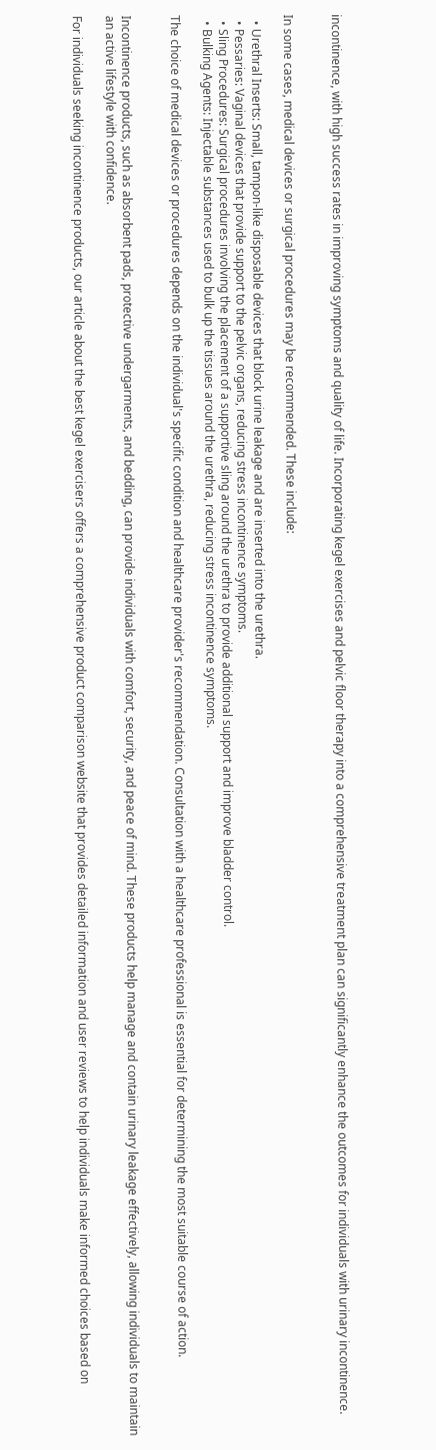incontinence, with high success rates in improving symptoms and quality of life. Incorporating kegel exercises and pelvic floor therapy into a comprehensive treatment plan can significantly enhance the outcomes for individuals with urinary incontinence.


In some cases, medical devices or surgical procedures may be recommended. These include:

  • Urethral Inserts: Small, tampon-like disposable devices that block urine leakage and are inserted into the urethra.
  • Pessaries: Vaginal devices that provide support to the pelvic organs, reducing stress incontinence symptoms.
  • Sling Procedures: Surgical procedures involving the placement of a supportive sling around the urethra to provide additional support and improve bladder control.
  • Bulking Agents: Injectable substances used to bulk up the tissues around the urethra, reducing stress incontinence symptoms.

The choice of medical devices or procedures depends on the individual's specific condition and healthcare provider's recommendation. Consultation with a healthcare professional is essential for determining the most suitable course of action.


Incontinence products, such as absorbent pads, protective undergarments, and bedding, can provide individuals with comfort, security, and peace of mind. These products help manage and contain urinary leakage effectively, allowing individuals to maintain an active lifestyle with confidence.

For individuals seeking incontinence products, our article about the best kegel exercisers offers a comprehensive product comparison website that provides detailed information and user reviews to help individuals make informed choices based on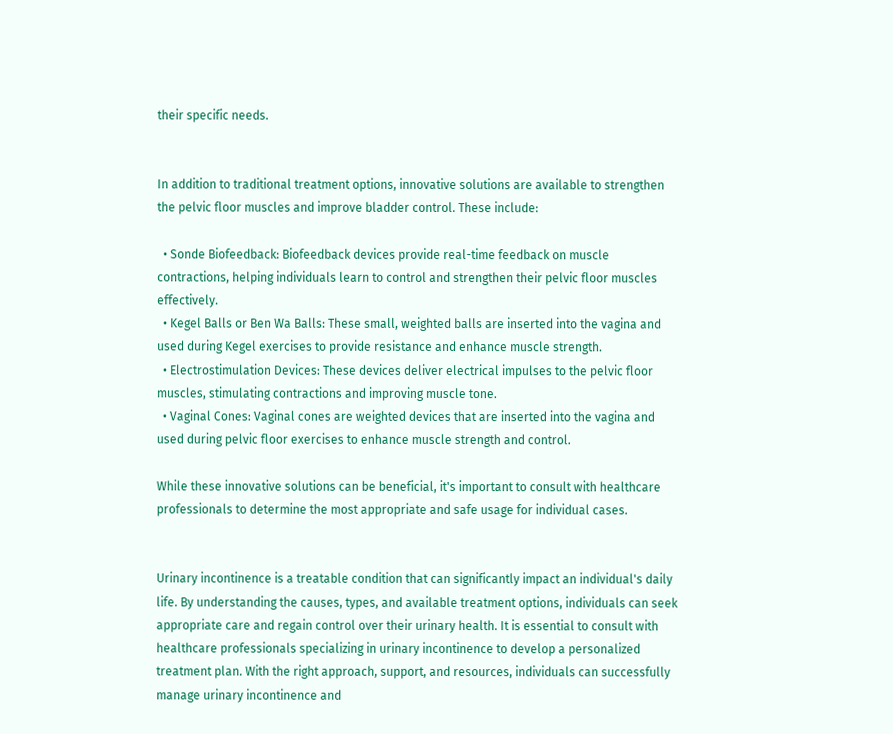their specific needs.


In addition to traditional treatment options, innovative solutions are available to strengthen the pelvic floor muscles and improve bladder control. These include:

  • Sonde Biofeedback: Biofeedback devices provide real-time feedback on muscle contractions, helping individuals learn to control and strengthen their pelvic floor muscles effectively.
  • Kegel Balls or Ben Wa Balls: These small, weighted balls are inserted into the vagina and used during Kegel exercises to provide resistance and enhance muscle strength.
  • Electrostimulation Devices: These devices deliver electrical impulses to the pelvic floor muscles, stimulating contractions and improving muscle tone.
  • Vaginal Cones: Vaginal cones are weighted devices that are inserted into the vagina and used during pelvic floor exercises to enhance muscle strength and control.

While these innovative solutions can be beneficial, it's important to consult with healthcare professionals to determine the most appropriate and safe usage for individual cases.


Urinary incontinence is a treatable condition that can significantly impact an individual's daily life. By understanding the causes, types, and available treatment options, individuals can seek appropriate care and regain control over their urinary health. It is essential to consult with healthcare professionals specializing in urinary incontinence to develop a personalized treatment plan. With the right approach, support, and resources, individuals can successfully manage urinary incontinence and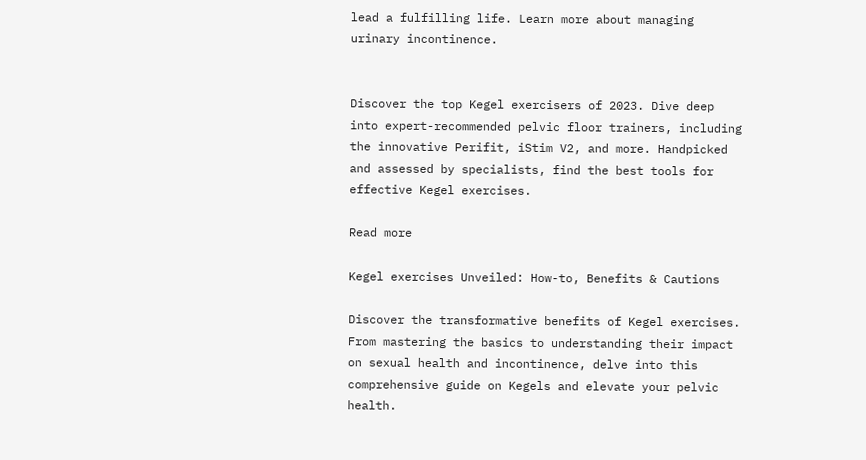lead a fulfilling life. Learn more about managing urinary incontinence.


Discover the top Kegel exercisers of 2023. Dive deep into expert-recommended pelvic floor trainers, including the innovative Perifit, iStim V2, and more. Handpicked and assessed by specialists, find the best tools for effective Kegel exercises.

Read more

Kegel exercises Unveiled: How-to, Benefits & Cautions

Discover the transformative benefits of Kegel exercises. From mastering the basics to understanding their impact on sexual health and incontinence, delve into this comprehensive guide on Kegels and elevate your pelvic health.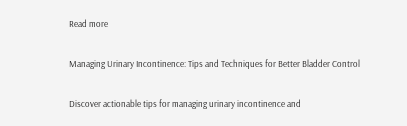Read more

Managing Urinary Incontinence: Tips and Techniques for Better Bladder Control

Discover actionable tips for managing urinary incontinence and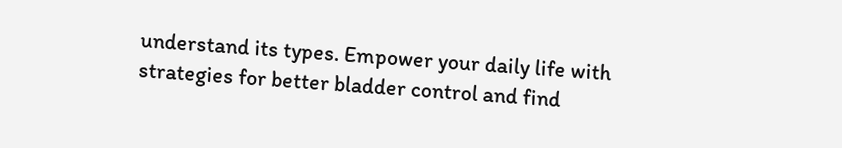understand its types. Empower your daily life with strategies for better bladder control and find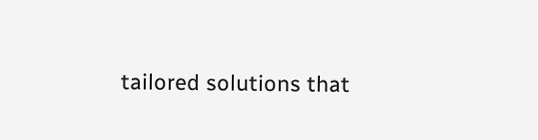tailored solutions that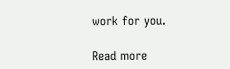work for you.

Read more